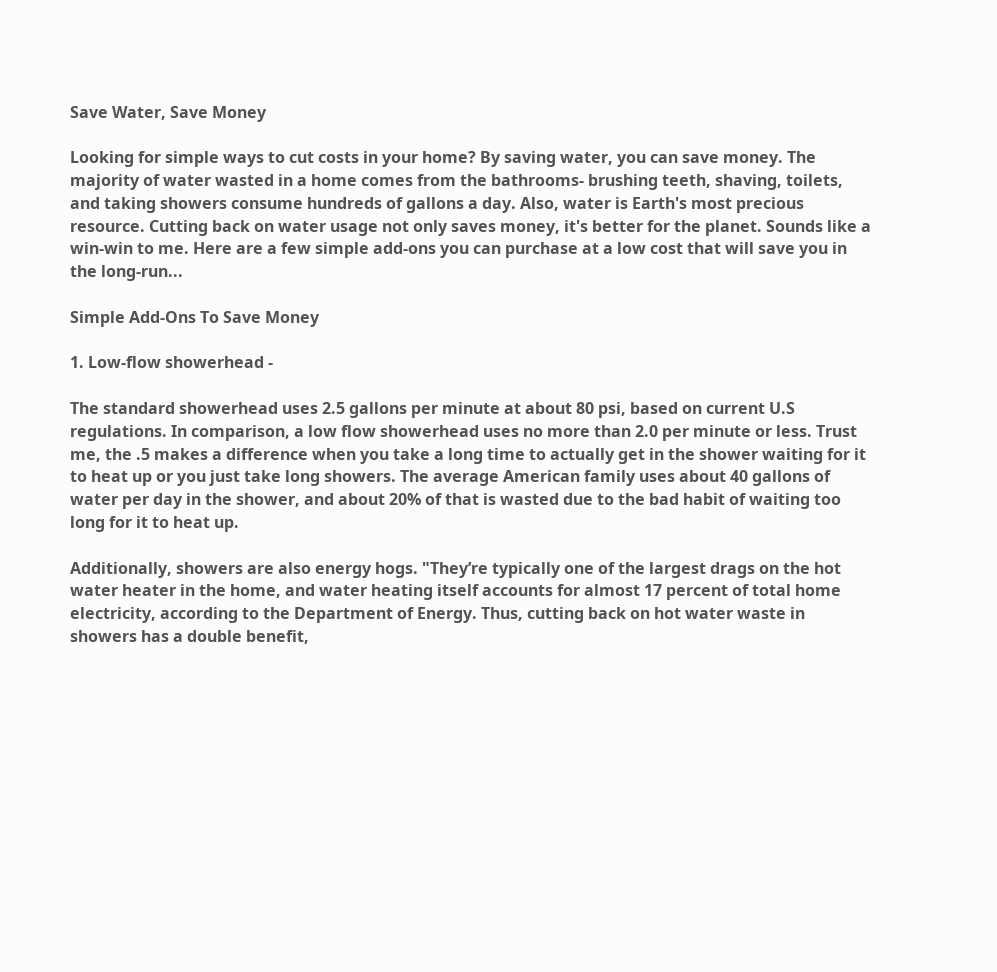Save Water, Save Money

Looking for simple ways to cut costs in your home? By saving water, you can save money. The majority of water wasted in a home comes from the bathrooms- brushing teeth, shaving, toilets, and taking showers consume hundreds of gallons a day. Also, water is Earth's most precious resource. Cutting back on water usage not only saves money, it's better for the planet. Sounds like a win-win to me. Here are a few simple add-ons you can purchase at a low cost that will save you in the long-run...

Simple Add-Ons To Save Money

1. Low-flow showerhead -

The standard showerhead uses 2.5 gallons per minute at about 80 psi, based on current U.S regulations. In comparison, a low flow showerhead uses no more than 2.0 per minute or less. Trust me, the .5 makes a difference when you take a long time to actually get in the shower waiting for it to heat up or you just take long showers. The average American family uses about 40 gallons of water per day in the shower, and about 20% of that is wasted due to the bad habit of waiting too long for it to heat up.

Additionally, showers are also energy hogs. "They’re typically one of the largest drags on the hot water heater in the home, and water heating itself accounts for almost 17 percent of total home electricity, according to the Department of Energy. Thus, cutting back on hot water waste in showers has a double benefit,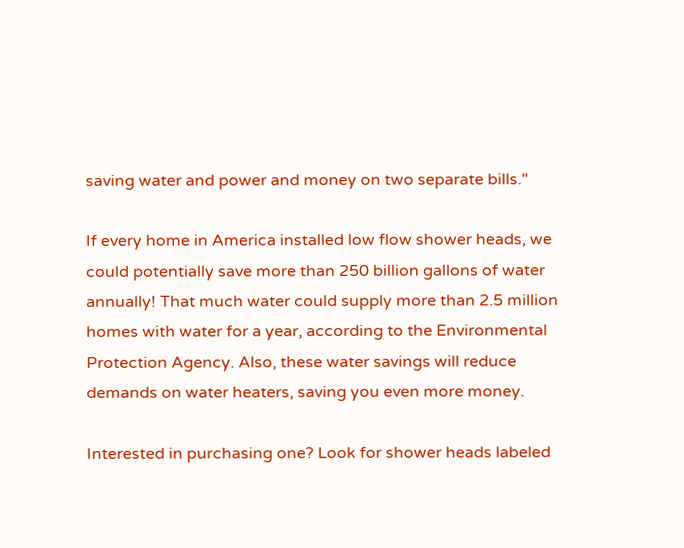saving water and power and money on two separate bills."

If every home in America installed low flow shower heads, we could potentially save more than 250 billion gallons of water annually! That much water could supply more than 2.5 million homes with water for a year, according to the Environmental Protection Agency. Also, these water savings will reduce demands on water heaters, saving you even more money.

Interested in purchasing one? Look for shower heads labeled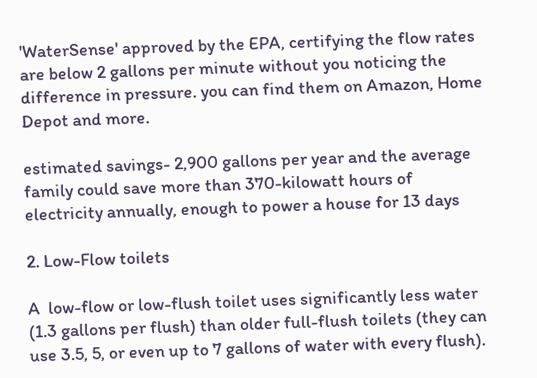'WaterSense' approved by the EPA, certifying the flow rates are below 2 gallons per minute without you noticing the difference in pressure. you can find them on Amazon, Home Depot and more.

estimated savings- 2,900 gallons per year and the average family could save more than 370-kilowatt hours of electricity annually, enough to power a house for 13 days

2. Low-Flow toilets

A  low-flow or low-flush toilet uses significantly less water (1.3 gallons per flush) than older full-flush toilets (they can use 3.5, 5, or even up to 7 gallons of water with every flush).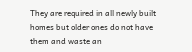They are required in all newly built homes but older ones do not have them and waste an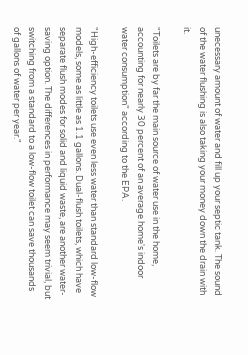unecessary amount of water and fill up your septic tank. The sound of the water flushing is also taking your money down the drain with it.

"Toilets are by far the main source of water use in the home, accounting for nearly 30 percent of an average home's indoor water consumption" according to the EPA.

"High-efficiency toilets use even less water than standard low-flow models, some as little as 1.1 gallons. Dual-flush toilets, which have separate flush modes for solid and liquid waste, are another water-saving option. The differences in performance may seem trivial, but switching from a standard to a low-flow toilet can save thousands of gallons of water per year."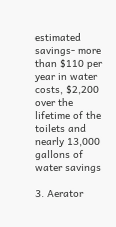estimated savings- more than $110 per year in water costs, $2,200 over the lifetime of the toilets and nearly 13,000 gallons of water savings

3. Aerator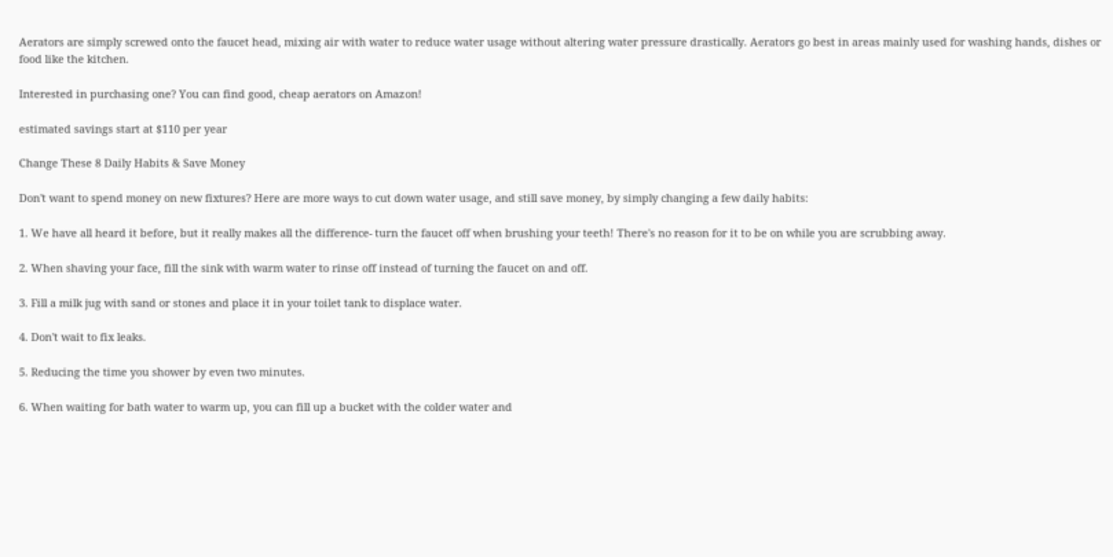Aerators are simply screwed onto the faucet head, mixing air with water to reduce water usage without altering water pressure drastically. Aerators go best in areas mainly used for washing hands, dishes or food like the kitchen.

Interested in purchasing one? You can find good, cheap aerators on Amazon!

estimated savings start at $110 per year

Change These 8 Daily Habits & Save Money

Don't want to spend money on new fixtures? Here are more ways to cut down water usage, and still save money, by simply changing a few daily habits:

1. We have all heard it before, but it really makes all the difference- turn the faucet off when brushing your teeth! There's no reason for it to be on while you are scrubbing away.

2. When shaving your face, fill the sink with warm water to rinse off instead of turning the faucet on and off.

3. Fill a milk jug with sand or stones and place it in your toilet tank to displace water.

4. Don't wait to fix leaks.

5. Reducing the time you shower by even two minutes.

6. When waiting for bath water to warm up, you can fill up a bucket with the colder water and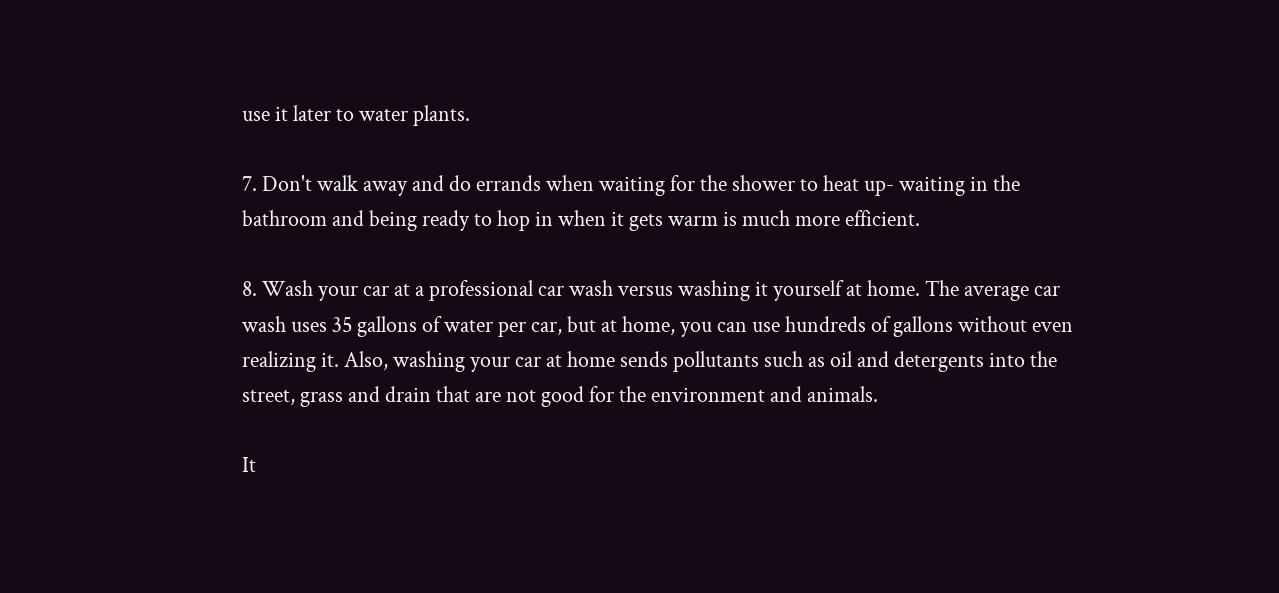use it later to water plants.

7. Don't walk away and do errands when waiting for the shower to heat up- waiting in the bathroom and being ready to hop in when it gets warm is much more efficient.

8. Wash your car at a professional car wash versus washing it yourself at home. The average car wash uses 35 gallons of water per car, but at home, you can use hundreds of gallons without even realizing it. Also, washing your car at home sends pollutants such as oil and detergents into the street, grass and drain that are not good for the environment and animals.

It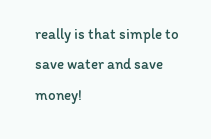really is that simple to save water and save money!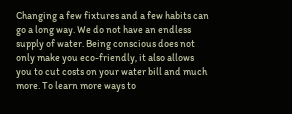Changing a few fixtures and a few habits can go a long way. We do not have an endless supply of water. Being conscious does not only make you eco-friendly, it also allows you to cut costs on your water bill and much more. To learn more ways to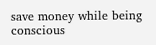save money while being conscious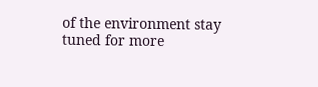of the environment stay tuned for more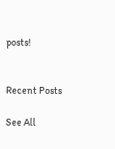posts!


Recent Posts

See All